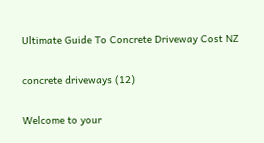Ultimate Guide To Concrete Driveway Cost NZ

concrete driveways (12)

Welcome to your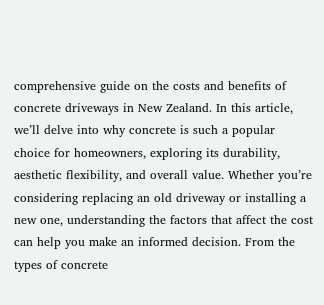comprehensive guide on the costs and benefits of concrete driveways in New Zealand. In this article, we’ll delve into why concrete is such a popular choice for homeowners, exploring its durability, aesthetic flexibility, and overall value. Whether you’re considering replacing an old driveway or installing a new one, understanding the factors that affect the cost can help you make an informed decision. From the types of concrete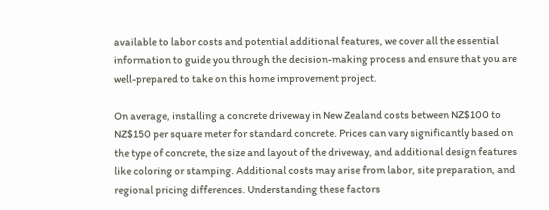available to labor costs and potential additional features, we cover all the essential information to guide you through the decision-making process and ensure that you are well-prepared to take on this home improvement project.

On average, installing a concrete driveway in New Zealand costs between NZ$100 to NZ$150 per square meter for standard concrete. Prices can vary significantly based on the type of concrete, the size and layout of the driveway, and additional design features like coloring or stamping. Additional costs may arise from labor, site preparation, and regional pricing differences. Understanding these factors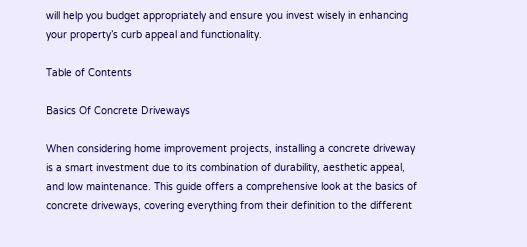will help you budget appropriately and ensure you invest wisely in enhancing your property’s curb appeal and functionality.

Table of Contents

Basics Of Concrete Driveways

When considering home improvement projects, installing a concrete driveway is a smart investment due to its combination of durability, aesthetic appeal, and low maintenance. This guide offers a comprehensive look at the basics of concrete driveways, covering everything from their definition to the different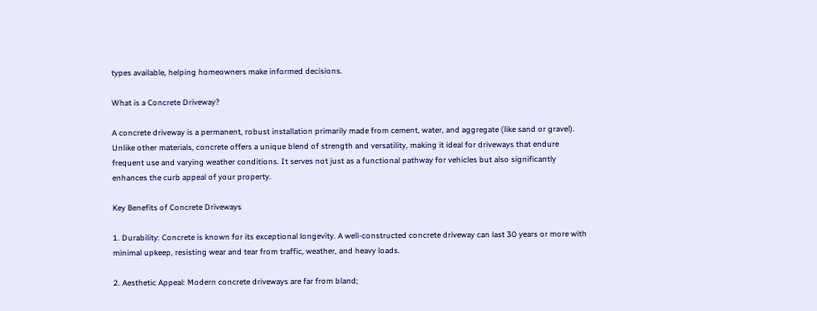types available, helping homeowners make informed decisions.

What is a Concrete Driveway?

A concrete driveway is a permanent, robust installation primarily made from cement, water, and aggregate (like sand or gravel). Unlike other materials, concrete offers a unique blend of strength and versatility, making it ideal for driveways that endure frequent use and varying weather conditions. It serves not just as a functional pathway for vehicles but also significantly enhances the curb appeal of your property.

Key Benefits of Concrete Driveways

1. Durability: Concrete is known for its exceptional longevity. A well-constructed concrete driveway can last 30 years or more with minimal upkeep, resisting wear and tear from traffic, weather, and heavy loads.

2. Aesthetic Appeal: Modern concrete driveways are far from bland;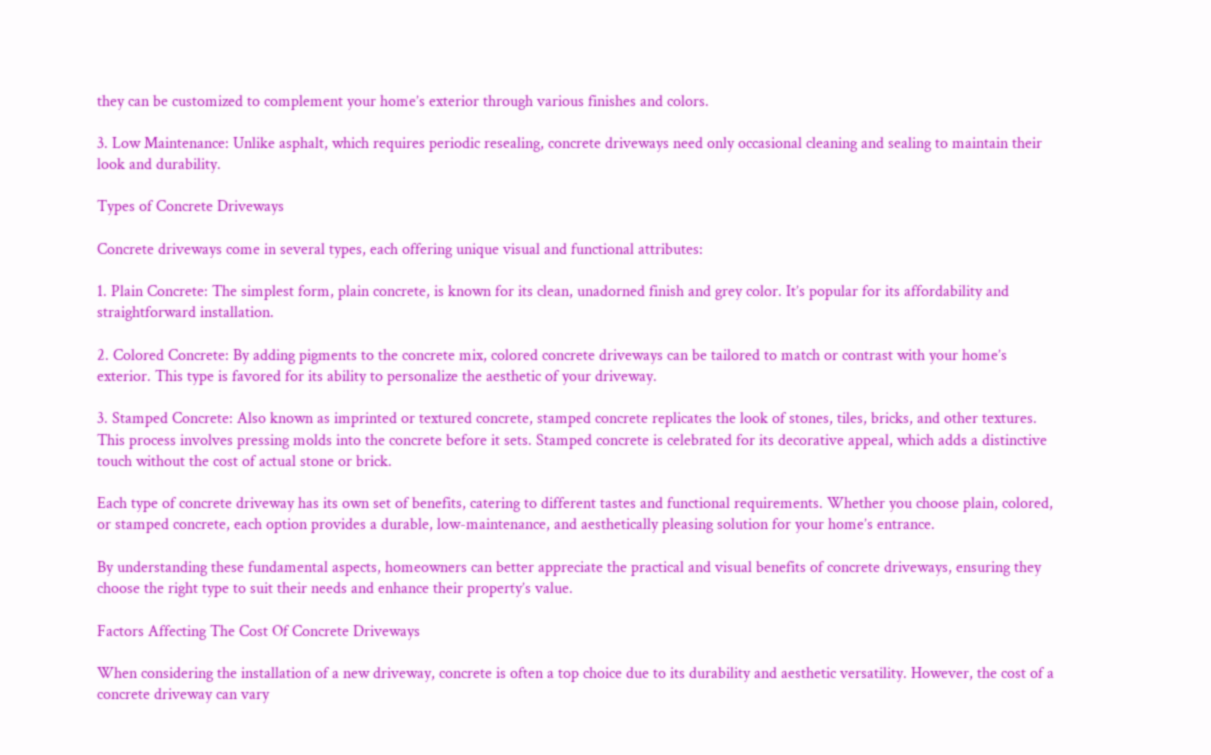they can be customized to complement your home’s exterior through various finishes and colors.

3. Low Maintenance: Unlike asphalt, which requires periodic resealing, concrete driveways need only occasional cleaning and sealing to maintain their look and durability.

Types of Concrete Driveways

Concrete driveways come in several types, each offering unique visual and functional attributes:

1. Plain Concrete: The simplest form, plain concrete, is known for its clean, unadorned finish and grey color. It’s popular for its affordability and straightforward installation.

2. Colored Concrete: By adding pigments to the concrete mix, colored concrete driveways can be tailored to match or contrast with your home’s exterior. This type is favored for its ability to personalize the aesthetic of your driveway.

3. Stamped Concrete: Also known as imprinted or textured concrete, stamped concrete replicates the look of stones, tiles, bricks, and other textures. This process involves pressing molds into the concrete before it sets. Stamped concrete is celebrated for its decorative appeal, which adds a distinctive touch without the cost of actual stone or brick.

Each type of concrete driveway has its own set of benefits, catering to different tastes and functional requirements. Whether you choose plain, colored, or stamped concrete, each option provides a durable, low-maintenance, and aesthetically pleasing solution for your home’s entrance.

By understanding these fundamental aspects, homeowners can better appreciate the practical and visual benefits of concrete driveways, ensuring they choose the right type to suit their needs and enhance their property’s value.

Factors Affecting The Cost Of Concrete Driveways

When considering the installation of a new driveway, concrete is often a top choice due to its durability and aesthetic versatility. However, the cost of a concrete driveway can vary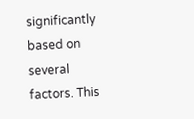significantly based on several factors. This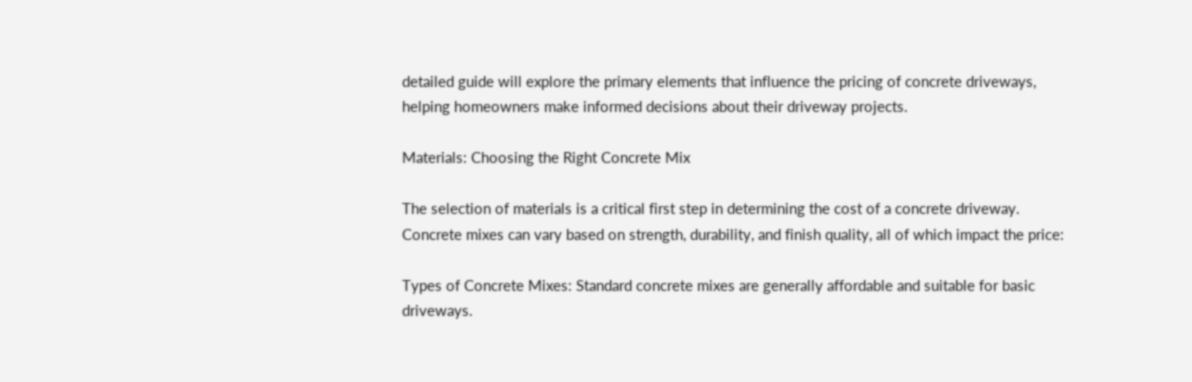detailed guide will explore the primary elements that influence the pricing of concrete driveways, helping homeowners make informed decisions about their driveway projects.

Materials: Choosing the Right Concrete Mix

The selection of materials is a critical first step in determining the cost of a concrete driveway. Concrete mixes can vary based on strength, durability, and finish quality, all of which impact the price:

Types of Concrete Mixes: Standard concrete mixes are generally affordable and suitable for basic driveways.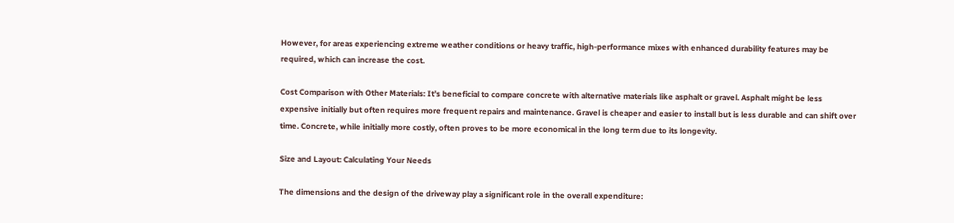However, for areas experiencing extreme weather conditions or heavy traffic, high-performance mixes with enhanced durability features may be required, which can increase the cost.

Cost Comparison with Other Materials: It’s beneficial to compare concrete with alternative materials like asphalt or gravel. Asphalt might be less expensive initially but often requires more frequent repairs and maintenance. Gravel is cheaper and easier to install but is less durable and can shift over time. Concrete, while initially more costly, often proves to be more economical in the long term due to its longevity.

Size and Layout: Calculating Your Needs

The dimensions and the design of the driveway play a significant role in the overall expenditure: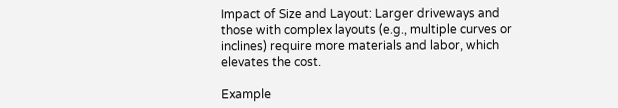Impact of Size and Layout: Larger driveways and those with complex layouts (e.g., multiple curves or inclines) require more materials and labor, which elevates the cost.

Example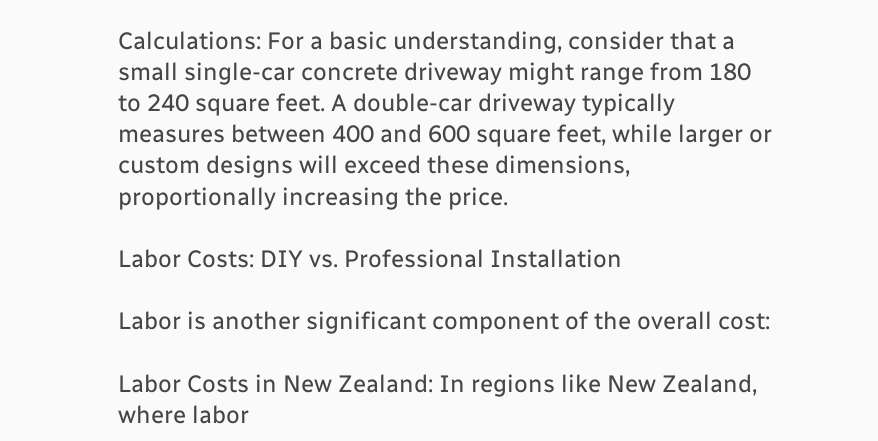Calculations: For a basic understanding, consider that a small single-car concrete driveway might range from 180 to 240 square feet. A double-car driveway typically measures between 400 and 600 square feet, while larger or custom designs will exceed these dimensions, proportionally increasing the price.

Labor Costs: DIY vs. Professional Installation

Labor is another significant component of the overall cost:

Labor Costs in New Zealand: In regions like New Zealand, where labor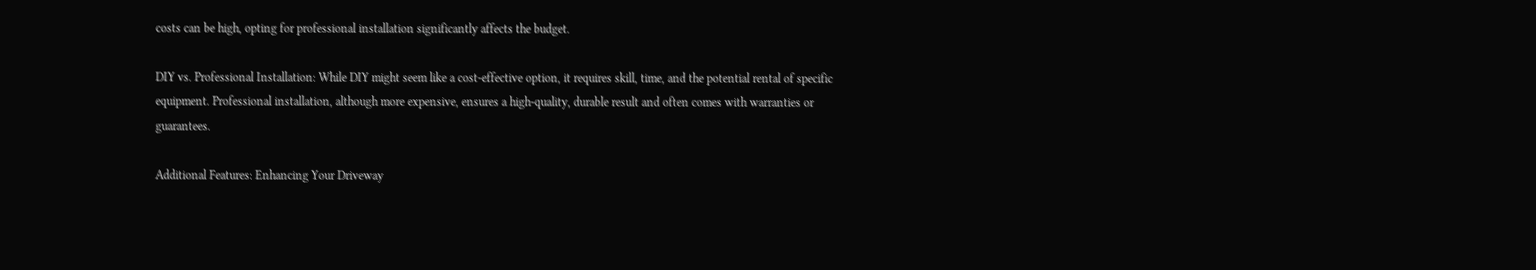costs can be high, opting for professional installation significantly affects the budget.

DIY vs. Professional Installation: While DIY might seem like a cost-effective option, it requires skill, time, and the potential rental of specific equipment. Professional installation, although more expensive, ensures a high-quality, durable result and often comes with warranties or guarantees.

Additional Features: Enhancing Your Driveway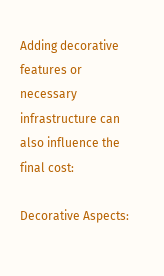Adding decorative features or necessary infrastructure can also influence the final cost:

Decorative Aspects: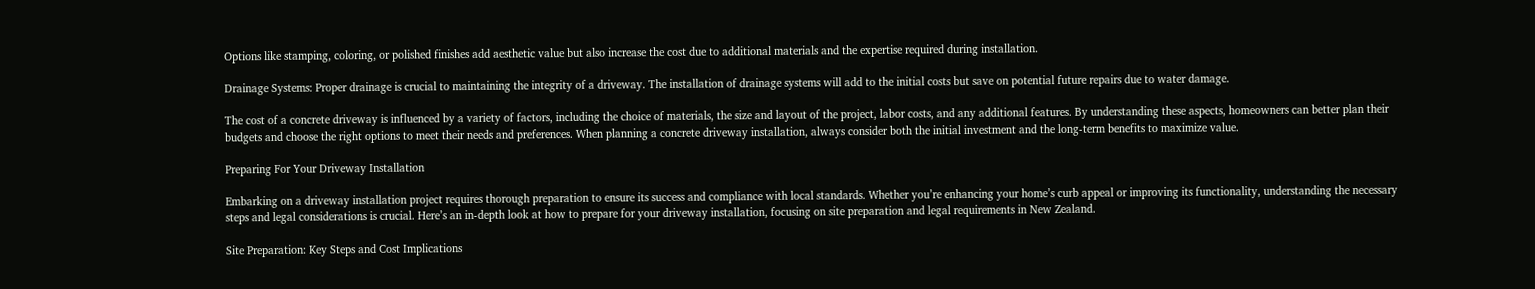Options like stamping, coloring, or polished finishes add aesthetic value but also increase the cost due to additional materials and the expertise required during installation.

Drainage Systems: Proper drainage is crucial to maintaining the integrity of a driveway. The installation of drainage systems will add to the initial costs but save on potential future repairs due to water damage.

The cost of a concrete driveway is influenced by a variety of factors, including the choice of materials, the size and layout of the project, labor costs, and any additional features. By understanding these aspects, homeowners can better plan their budgets and choose the right options to meet their needs and preferences. When planning a concrete driveway installation, always consider both the initial investment and the long-term benefits to maximize value.

Preparing For Your Driveway Installation

Embarking on a driveway installation project requires thorough preparation to ensure its success and compliance with local standards. Whether you’re enhancing your home’s curb appeal or improving its functionality, understanding the necessary steps and legal considerations is crucial. Here’s an in-depth look at how to prepare for your driveway installation, focusing on site preparation and legal requirements in New Zealand.

Site Preparation: Key Steps and Cost Implications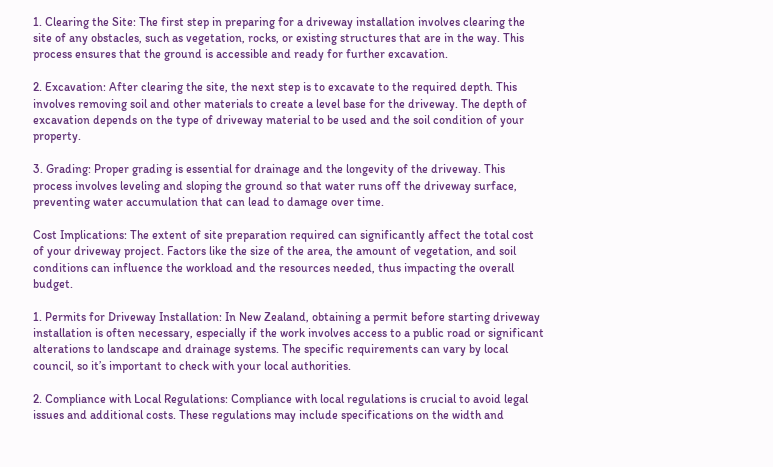1. Clearing the Site: The first step in preparing for a driveway installation involves clearing the site of any obstacles, such as vegetation, rocks, or existing structures that are in the way. This process ensures that the ground is accessible and ready for further excavation.

2. Excavation: After clearing the site, the next step is to excavate to the required depth. This involves removing soil and other materials to create a level base for the driveway. The depth of excavation depends on the type of driveway material to be used and the soil condition of your property.

3. Grading: Proper grading is essential for drainage and the longevity of the driveway. This process involves leveling and sloping the ground so that water runs off the driveway surface, preventing water accumulation that can lead to damage over time.

Cost Implications: The extent of site preparation required can significantly affect the total cost of your driveway project. Factors like the size of the area, the amount of vegetation, and soil conditions can influence the workload and the resources needed, thus impacting the overall budget.

1. Permits for Driveway Installation: In New Zealand, obtaining a permit before starting driveway installation is often necessary, especially if the work involves access to a public road or significant alterations to landscape and drainage systems. The specific requirements can vary by local council, so it’s important to check with your local authorities.

2. Compliance with Local Regulations: Compliance with local regulations is crucial to avoid legal issues and additional costs. These regulations may include specifications on the width and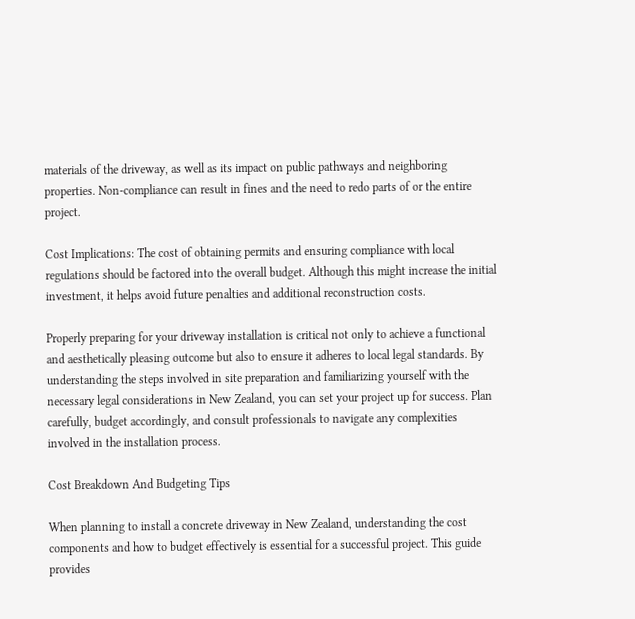materials of the driveway, as well as its impact on public pathways and neighboring properties. Non-compliance can result in fines and the need to redo parts of or the entire project.

Cost Implications: The cost of obtaining permits and ensuring compliance with local regulations should be factored into the overall budget. Although this might increase the initial investment, it helps avoid future penalties and additional reconstruction costs.

Properly preparing for your driveway installation is critical not only to achieve a functional and aesthetically pleasing outcome but also to ensure it adheres to local legal standards. By understanding the steps involved in site preparation and familiarizing yourself with the necessary legal considerations in New Zealand, you can set your project up for success. Plan carefully, budget accordingly, and consult professionals to navigate any complexities involved in the installation process.

Cost Breakdown And Budgeting Tips

When planning to install a concrete driveway in New Zealand, understanding the cost components and how to budget effectively is essential for a successful project. This guide provides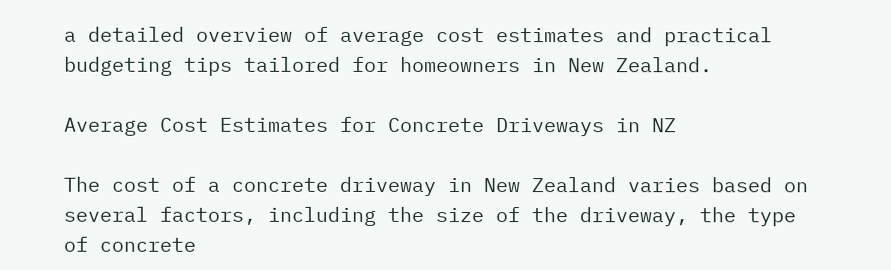a detailed overview of average cost estimates and practical budgeting tips tailored for homeowners in New Zealand.

Average Cost Estimates for Concrete Driveways in NZ

The cost of a concrete driveway in New Zealand varies based on several factors, including the size of the driveway, the type of concrete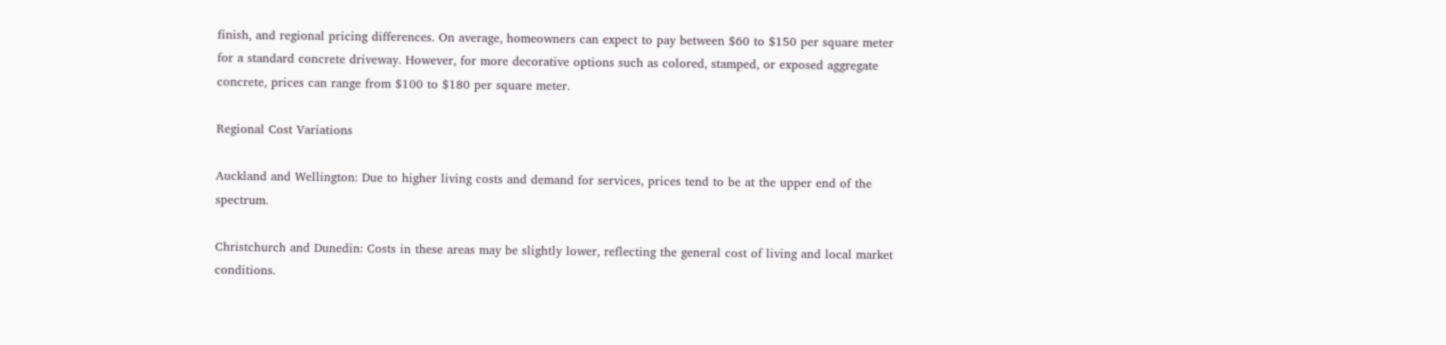finish, and regional pricing differences. On average, homeowners can expect to pay between $60 to $150 per square meter for a standard concrete driveway. However, for more decorative options such as colored, stamped, or exposed aggregate concrete, prices can range from $100 to $180 per square meter.

Regional Cost Variations

Auckland and Wellington: Due to higher living costs and demand for services, prices tend to be at the upper end of the spectrum.

Christchurch and Dunedin: Costs in these areas may be slightly lower, reflecting the general cost of living and local market conditions.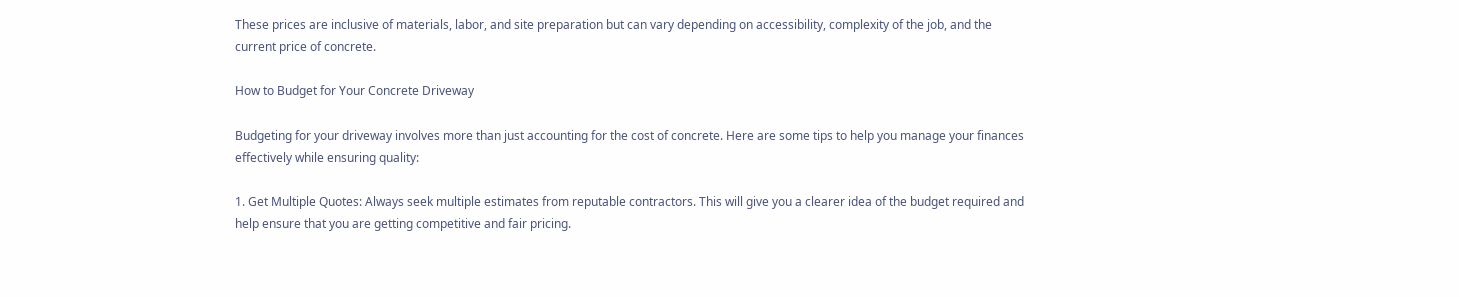These prices are inclusive of materials, labor, and site preparation but can vary depending on accessibility, complexity of the job, and the current price of concrete.

How to Budget for Your Concrete Driveway

Budgeting for your driveway involves more than just accounting for the cost of concrete. Here are some tips to help you manage your finances effectively while ensuring quality:

1. Get Multiple Quotes: Always seek multiple estimates from reputable contractors. This will give you a clearer idea of the budget required and help ensure that you are getting competitive and fair pricing.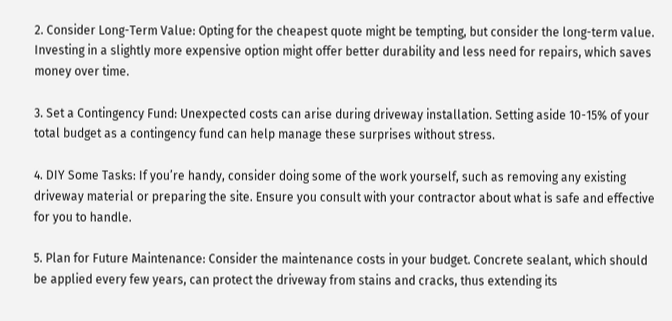2. Consider Long-Term Value: Opting for the cheapest quote might be tempting, but consider the long-term value. Investing in a slightly more expensive option might offer better durability and less need for repairs, which saves money over time.

3. Set a Contingency Fund: Unexpected costs can arise during driveway installation. Setting aside 10-15% of your total budget as a contingency fund can help manage these surprises without stress.

4. DIY Some Tasks: If you’re handy, consider doing some of the work yourself, such as removing any existing driveway material or preparing the site. Ensure you consult with your contractor about what is safe and effective for you to handle.

5. Plan for Future Maintenance: Consider the maintenance costs in your budget. Concrete sealant, which should be applied every few years, can protect the driveway from stains and cracks, thus extending its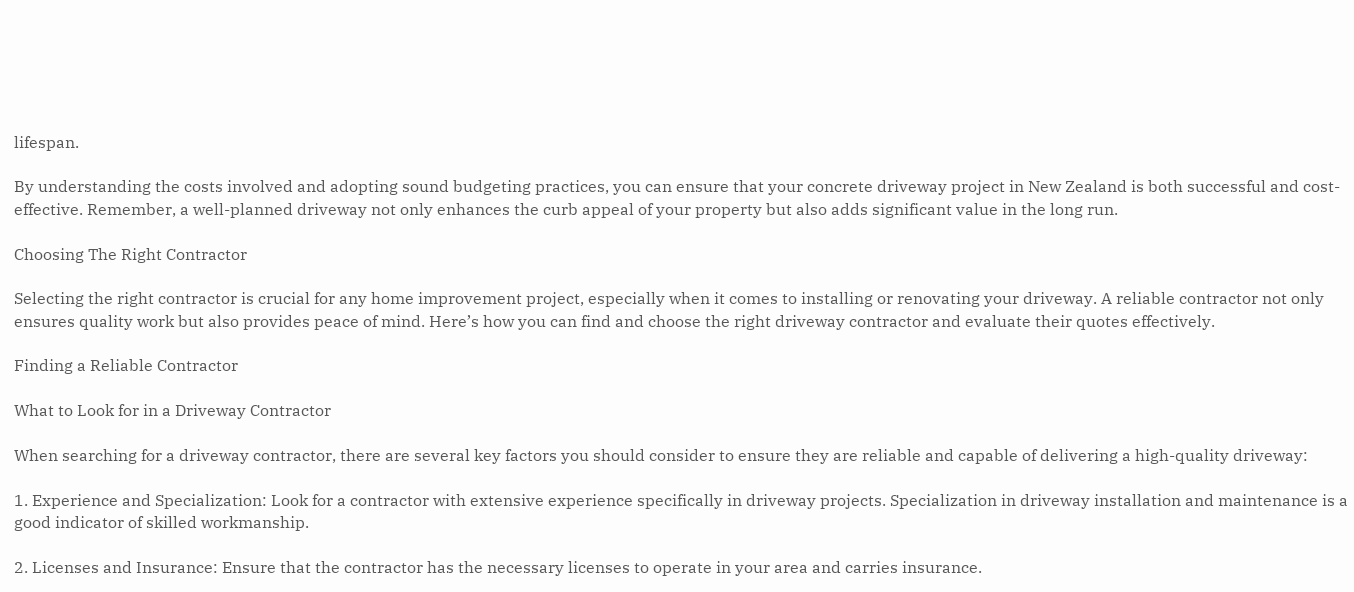lifespan.

By understanding the costs involved and adopting sound budgeting practices, you can ensure that your concrete driveway project in New Zealand is both successful and cost-effective. Remember, a well-planned driveway not only enhances the curb appeal of your property but also adds significant value in the long run.

Choosing The Right Contractor

Selecting the right contractor is crucial for any home improvement project, especially when it comes to installing or renovating your driveway. A reliable contractor not only ensures quality work but also provides peace of mind. Here’s how you can find and choose the right driveway contractor and evaluate their quotes effectively.

Finding a Reliable Contractor

What to Look for in a Driveway Contractor

When searching for a driveway contractor, there are several key factors you should consider to ensure they are reliable and capable of delivering a high-quality driveway:

1. Experience and Specialization: Look for a contractor with extensive experience specifically in driveway projects. Specialization in driveway installation and maintenance is a good indicator of skilled workmanship.

2. Licenses and Insurance: Ensure that the contractor has the necessary licenses to operate in your area and carries insurance.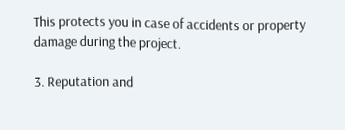This protects you in case of accidents or property damage during the project.

3. Reputation and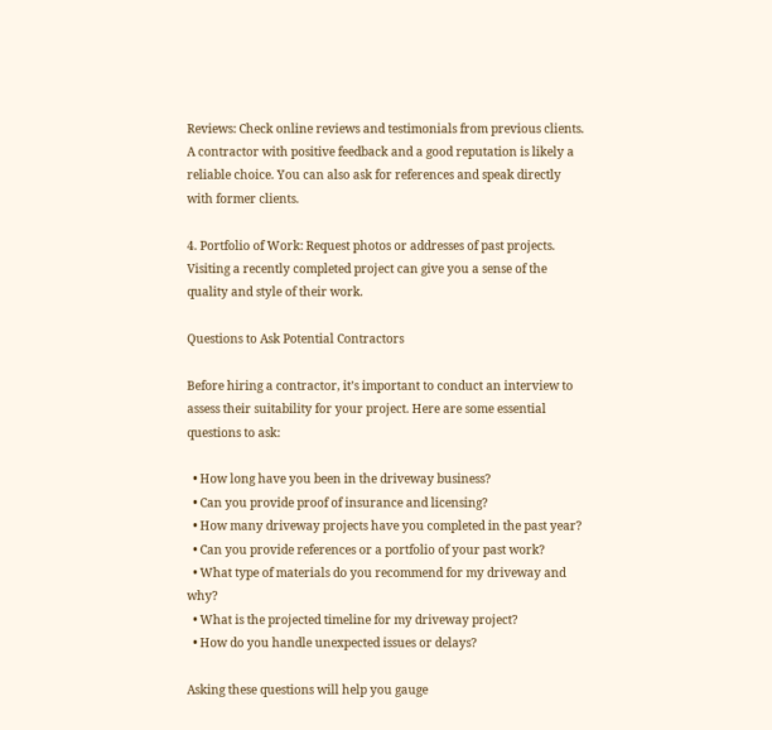Reviews: Check online reviews and testimonials from previous clients. A contractor with positive feedback and a good reputation is likely a reliable choice. You can also ask for references and speak directly with former clients.

4. Portfolio of Work: Request photos or addresses of past projects. Visiting a recently completed project can give you a sense of the quality and style of their work.

Questions to Ask Potential Contractors

Before hiring a contractor, it’s important to conduct an interview to assess their suitability for your project. Here are some essential questions to ask:

  • How long have you been in the driveway business?
  • Can you provide proof of insurance and licensing?
  • How many driveway projects have you completed in the past year?
  • Can you provide references or a portfolio of your past work?
  • What type of materials do you recommend for my driveway and why?
  • What is the projected timeline for my driveway project?
  • How do you handle unexpected issues or delays?

Asking these questions will help you gauge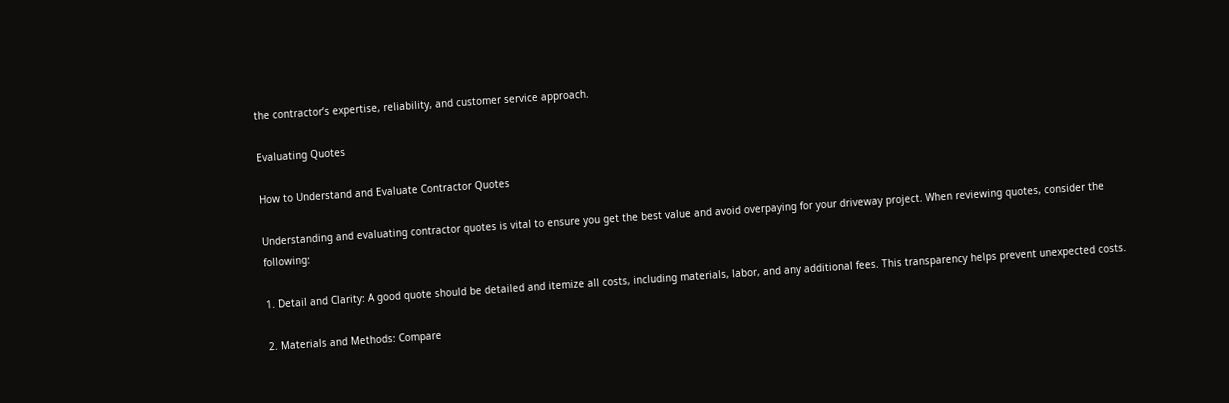the contractor’s expertise, reliability, and customer service approach.

Evaluating Quotes

How to Understand and Evaluate Contractor Quotes

Understanding and evaluating contractor quotes is vital to ensure you get the best value and avoid overpaying for your driveway project. When reviewing quotes, consider the following:

1. Detail and Clarity: A good quote should be detailed and itemize all costs, including materials, labor, and any additional fees. This transparency helps prevent unexpected costs.

2. Materials and Methods: Compare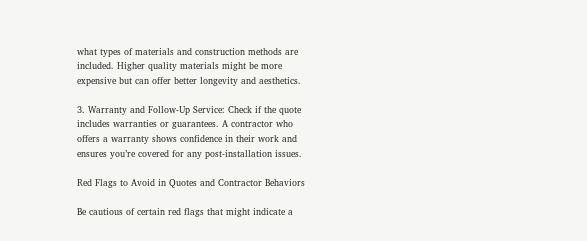what types of materials and construction methods are included. Higher quality materials might be more expensive but can offer better longevity and aesthetics.

3. Warranty and Follow-Up Service: Check if the quote includes warranties or guarantees. A contractor who offers a warranty shows confidence in their work and ensures you’re covered for any post-installation issues.

Red Flags to Avoid in Quotes and Contractor Behaviors

Be cautious of certain red flags that might indicate a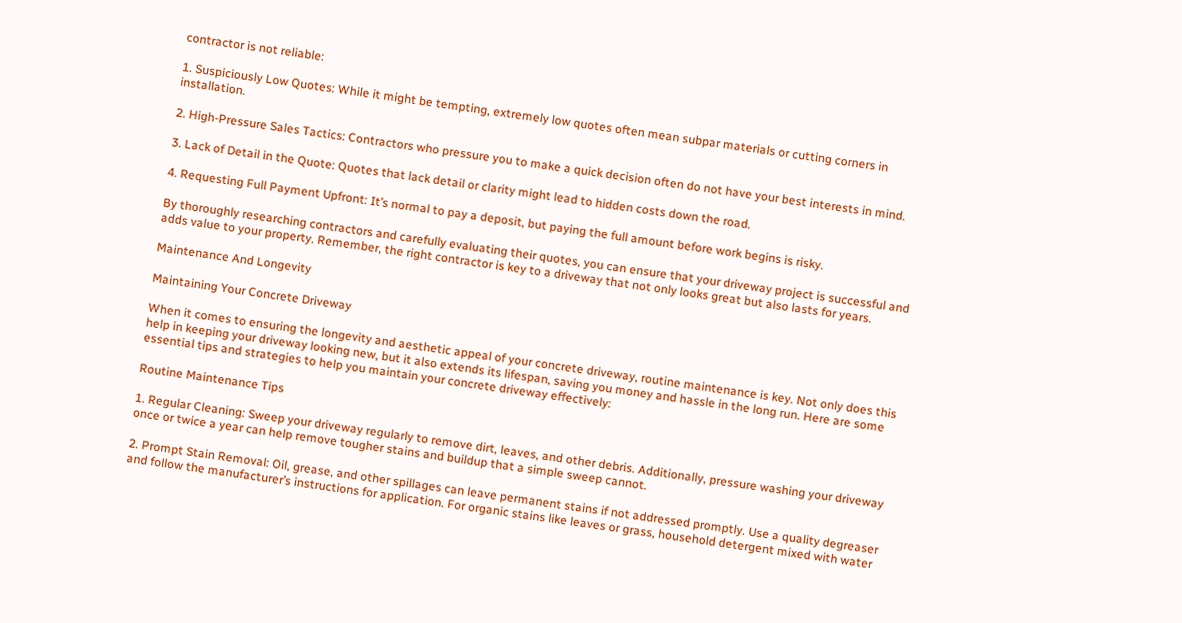contractor is not reliable:

1. Suspiciously Low Quotes: While it might be tempting, extremely low quotes often mean subpar materials or cutting corners in installation.

2. High-Pressure Sales Tactics: Contractors who pressure you to make a quick decision often do not have your best interests in mind.

3. Lack of Detail in the Quote: Quotes that lack detail or clarity might lead to hidden costs down the road.

4. Requesting Full Payment Upfront: It’s normal to pay a deposit, but paying the full amount before work begins is risky.

By thoroughly researching contractors and carefully evaluating their quotes, you can ensure that your driveway project is successful and adds value to your property. Remember, the right contractor is key to a driveway that not only looks great but also lasts for years.

Maintenance And Longevity

Maintaining Your Concrete Driveway

When it comes to ensuring the longevity and aesthetic appeal of your concrete driveway, routine maintenance is key. Not only does this help in keeping your driveway looking new, but it also extends its lifespan, saving you money and hassle in the long run. Here are some essential tips and strategies to help you maintain your concrete driveway effectively:

Routine Maintenance Tips

1. Regular Cleaning: Sweep your driveway regularly to remove dirt, leaves, and other debris. Additionally, pressure washing your driveway once or twice a year can help remove tougher stains and buildup that a simple sweep cannot.

2. Prompt Stain Removal: Oil, grease, and other spillages can leave permanent stains if not addressed promptly. Use a quality degreaser and follow the manufacturer’s instructions for application. For organic stains like leaves or grass, household detergent mixed with water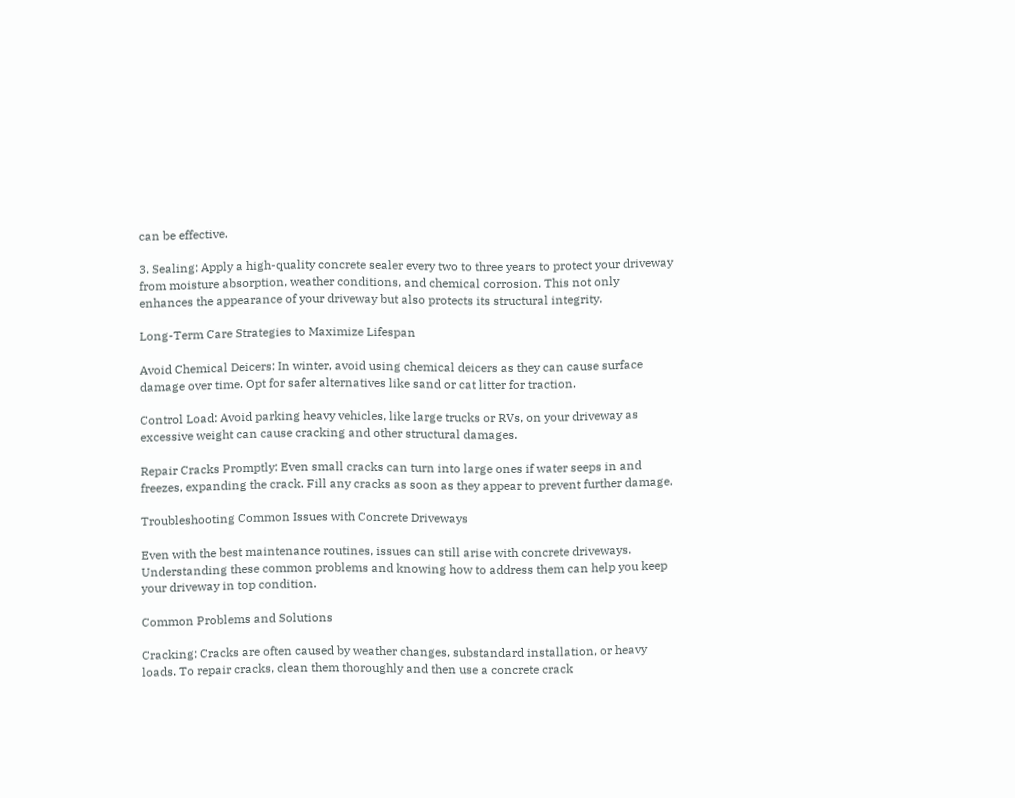can be effective.

3. Sealing: Apply a high-quality concrete sealer every two to three years to protect your driveway from moisture absorption, weather conditions, and chemical corrosion. This not only enhances the appearance of your driveway but also protects its structural integrity.

Long-Term Care Strategies to Maximize Lifespan

Avoid Chemical Deicers: In winter, avoid using chemical deicers as they can cause surface damage over time. Opt for safer alternatives like sand or cat litter for traction.

Control Load: Avoid parking heavy vehicles, like large trucks or RVs, on your driveway as excessive weight can cause cracking and other structural damages.

Repair Cracks Promptly: Even small cracks can turn into large ones if water seeps in and freezes, expanding the crack. Fill any cracks as soon as they appear to prevent further damage.

Troubleshooting Common Issues with Concrete Driveways

Even with the best maintenance routines, issues can still arise with concrete driveways. Understanding these common problems and knowing how to address them can help you keep your driveway in top condition.

Common Problems and Solutions

Cracking: Cracks are often caused by weather changes, substandard installation, or heavy loads. To repair cracks, clean them thoroughly and then use a concrete crack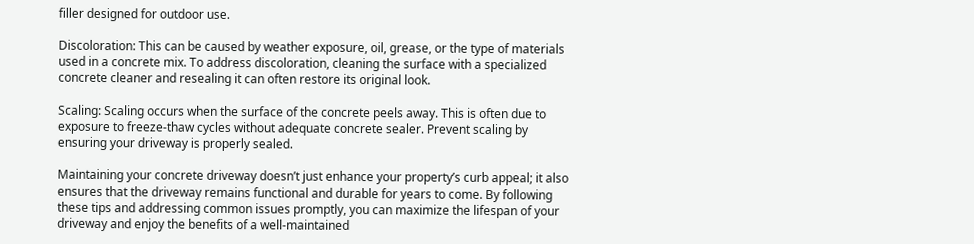filler designed for outdoor use.

Discoloration: This can be caused by weather exposure, oil, grease, or the type of materials used in a concrete mix. To address discoloration, cleaning the surface with a specialized concrete cleaner and resealing it can often restore its original look.

Scaling: Scaling occurs when the surface of the concrete peels away. This is often due to exposure to freeze-thaw cycles without adequate concrete sealer. Prevent scaling by ensuring your driveway is properly sealed.

Maintaining your concrete driveway doesn’t just enhance your property’s curb appeal; it also ensures that the driveway remains functional and durable for years to come. By following these tips and addressing common issues promptly, you can maximize the lifespan of your driveway and enjoy the benefits of a well-maintained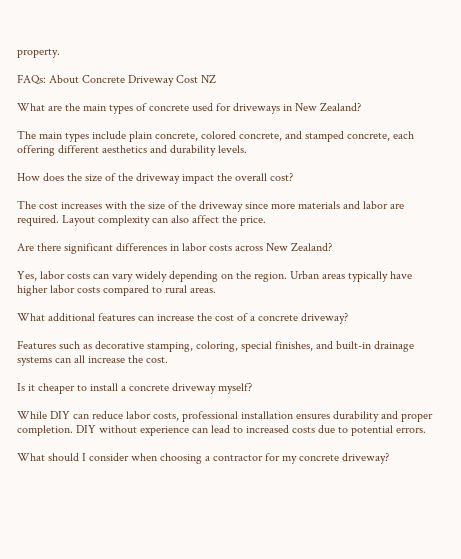property.

FAQs: About Concrete Driveway Cost NZ

What are the main types of concrete used for driveways in New Zealand?

The main types include plain concrete, colored concrete, and stamped concrete, each offering different aesthetics and durability levels.

How does the size of the driveway impact the overall cost?

The cost increases with the size of the driveway since more materials and labor are required. Layout complexity can also affect the price.

Are there significant differences in labor costs across New Zealand?

Yes, labor costs can vary widely depending on the region. Urban areas typically have higher labor costs compared to rural areas.

What additional features can increase the cost of a concrete driveway?

Features such as decorative stamping, coloring, special finishes, and built-in drainage systems can all increase the cost.

Is it cheaper to install a concrete driveway myself?

While DIY can reduce labor costs, professional installation ensures durability and proper completion. DIY without experience can lead to increased costs due to potential errors.

What should I consider when choosing a contractor for my concrete driveway?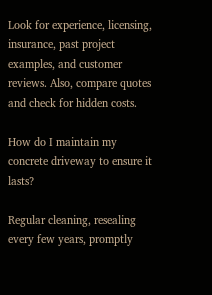Look for experience, licensing, insurance, past project examples, and customer reviews. Also, compare quotes and check for hidden costs.

How do I maintain my concrete driveway to ensure it lasts?

Regular cleaning, resealing every few years, promptly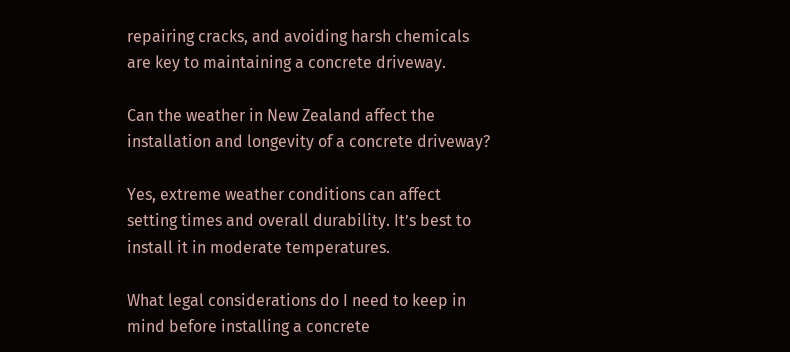repairing cracks, and avoiding harsh chemicals are key to maintaining a concrete driveway.

Can the weather in New Zealand affect the installation and longevity of a concrete driveway?

Yes, extreme weather conditions can affect setting times and overall durability. It’s best to install it in moderate temperatures.

What legal considerations do I need to keep in mind before installing a concrete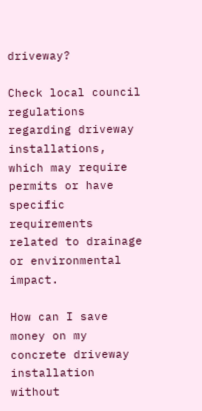driveway?

Check local council regulations regarding driveway installations, which may require permits or have specific requirements related to drainage or environmental impact.

How can I save money on my concrete driveway installation without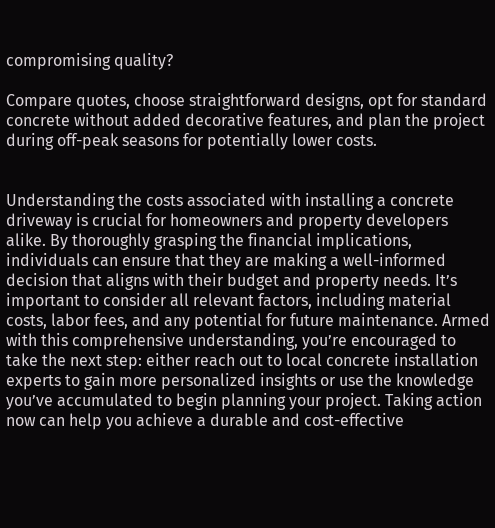compromising quality?

Compare quotes, choose straightforward designs, opt for standard concrete without added decorative features, and plan the project during off-peak seasons for potentially lower costs.


Understanding the costs associated with installing a concrete driveway is crucial for homeowners and property developers alike. By thoroughly grasping the financial implications, individuals can ensure that they are making a well-informed decision that aligns with their budget and property needs. It’s important to consider all relevant factors, including material costs, labor fees, and any potential for future maintenance. Armed with this comprehensive understanding, you’re encouraged to take the next step: either reach out to local concrete installation experts to gain more personalized insights or use the knowledge you’ve accumulated to begin planning your project. Taking action now can help you achieve a durable and cost-effective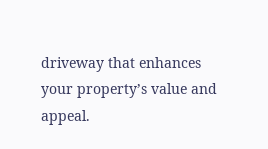driveway that enhances your property’s value and appeal.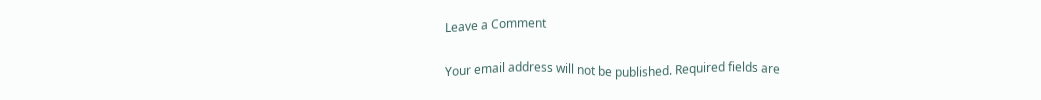Leave a Comment

Your email address will not be published. Required fields are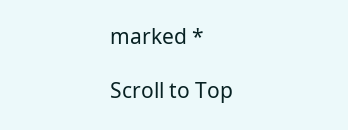marked *

Scroll to Top